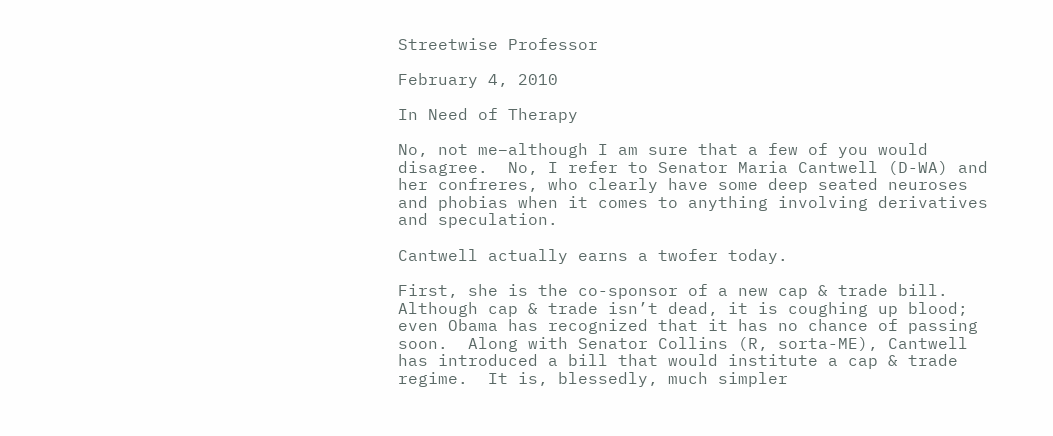Streetwise Professor

February 4, 2010

In Need of Therapy

No, not me–although I am sure that a few of you would disagree.  No, I refer to Senator Maria Cantwell (D-WA) and her confreres, who clearly have some deep seated neuroses and phobias when it comes to anything involving derivatives and speculation.

Cantwell actually earns a twofer today.

First, she is the co-sponsor of a new cap & trade bill.  Although cap & trade isn’t dead, it is coughing up blood; even Obama has recognized that it has no chance of passing soon.  Along with Senator Collins (R, sorta-ME), Cantwell has introduced a bill that would institute a cap & trade regime.  It is, blessedly, much simpler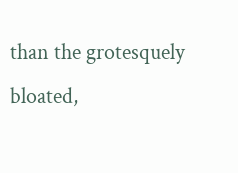than the grotesquely bloated,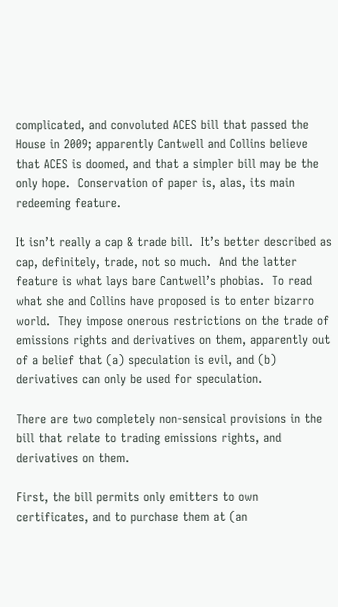complicated, and convoluted ACES bill that passed the House in 2009; apparently Cantwell and Collins believe that ACES is doomed, and that a simpler bill may be the only hope.  Conservation of paper is, alas, its main redeeming feature.

It isn’t really a cap & trade bill.  It’s better described as cap, definitely, trade, not so much.  And the latter feature is what lays bare Cantwell’s phobias.  To read what she and Collins have proposed is to enter bizarro world.  They impose onerous restrictions on the trade of emissions rights and derivatives on them, apparently out of a belief that (a) speculation is evil, and (b) derivatives can only be used for speculation.

There are two completely non-sensical provisions in the bill that relate to trading emissions rights, and derivatives on them.

First, the bill permits only emitters to own certificates, and to purchase them at (an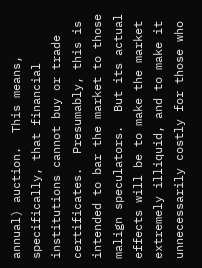annual) auction.  This means, specifically, that financial institutions cannot buy or trade certificates.  Presumably, this is intended to bar the market to those malign speculators.  But its actual effects will be to make the market extremely illiquid, and to make it unnecessarily costly for those who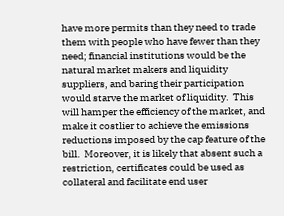have more permits than they need to trade them with people who have fewer than they need; financial institutions would be the natural market makers and liquidity suppliers, and baring their participation would starve the market of liquidity.  This will hamper the efficiency of the market, and make it costlier to achieve the emissions reductions imposed by the cap feature of the bill.  Moreover, it is likely that absent such a restriction, certificates could be used as collateral and facilitate end user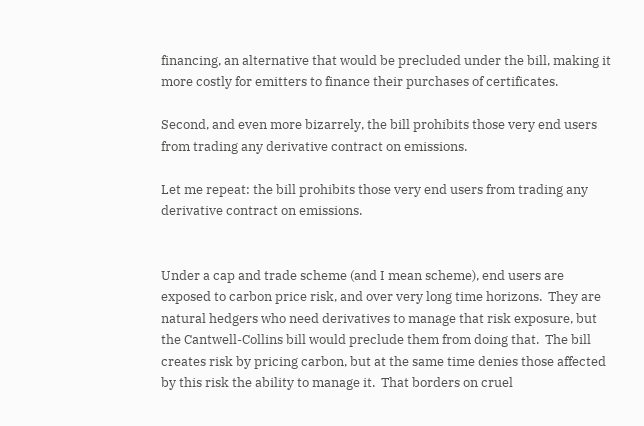financing, an alternative that would be precluded under the bill, making it more costly for emitters to finance their purchases of certificates.

Second, and even more bizarrely, the bill prohibits those very end users from trading any derivative contract on emissions.

Let me repeat: the bill prohibits those very end users from trading any derivative contract on emissions.


Under a cap and trade scheme (and I mean scheme), end users are exposed to carbon price risk, and over very long time horizons.  They are natural hedgers who need derivatives to manage that risk exposure, but the Cantwell-Collins bill would preclude them from doing that.  The bill creates risk by pricing carbon, but at the same time denies those affected by this risk the ability to manage it.  That borders on cruel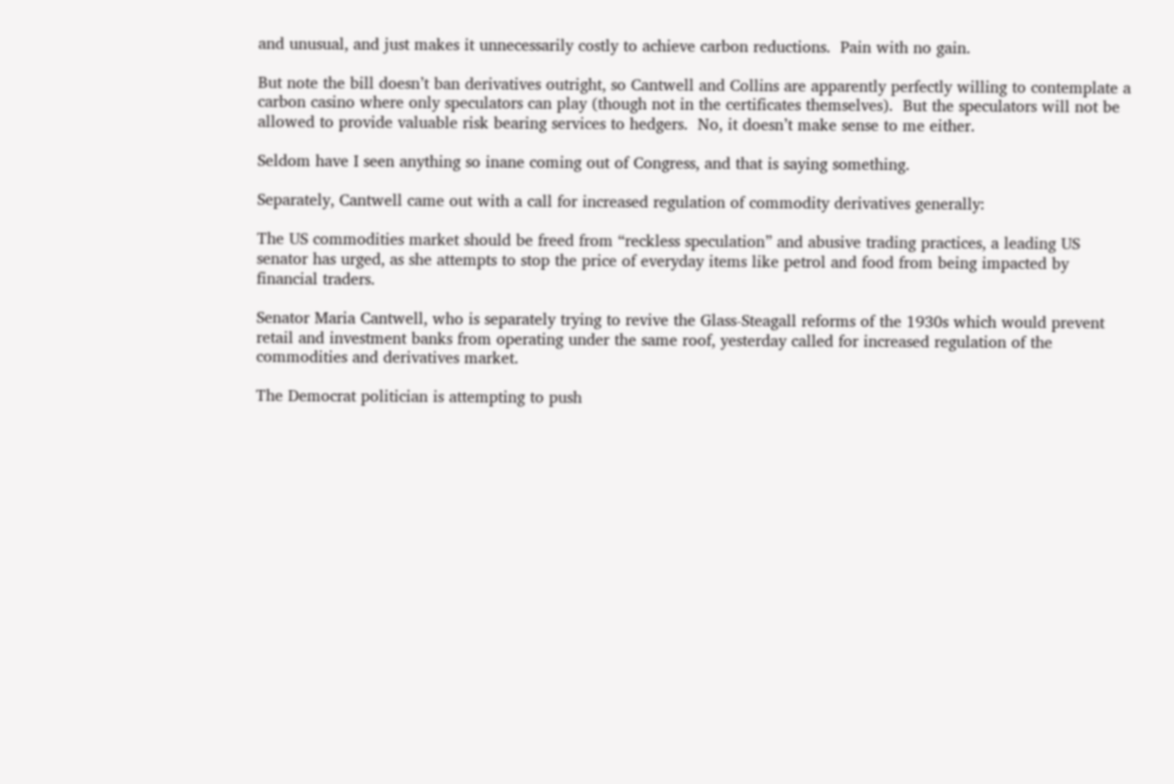and unusual, and just makes it unnecessarily costly to achieve carbon reductions.  Pain with no gain.

But note the bill doesn’t ban derivatives outright, so Cantwell and Collins are apparently perfectly willing to contemplate a carbon casino where only speculators can play (though not in the certificates themselves).  But the speculators will not be allowed to provide valuable risk bearing services to hedgers.  No, it doesn’t make sense to me either.

Seldom have I seen anything so inane coming out of Congress, and that is saying something.

Separately, Cantwell came out with a call for increased regulation of commodity derivatives generally:

The US commodities market should be freed from “reckless speculation” and abusive trading practices, a leading US senator has urged, as she attempts to stop the price of everyday items like petrol and food from being impacted by financial traders.

Senator Maria Cantwell, who is separately trying to revive the Glass-Steagall reforms of the 1930s which would prevent retail and investment banks from operating under the same roof, yesterday called for increased regulation of the commodities and derivatives market.

The Democrat politician is attempting to push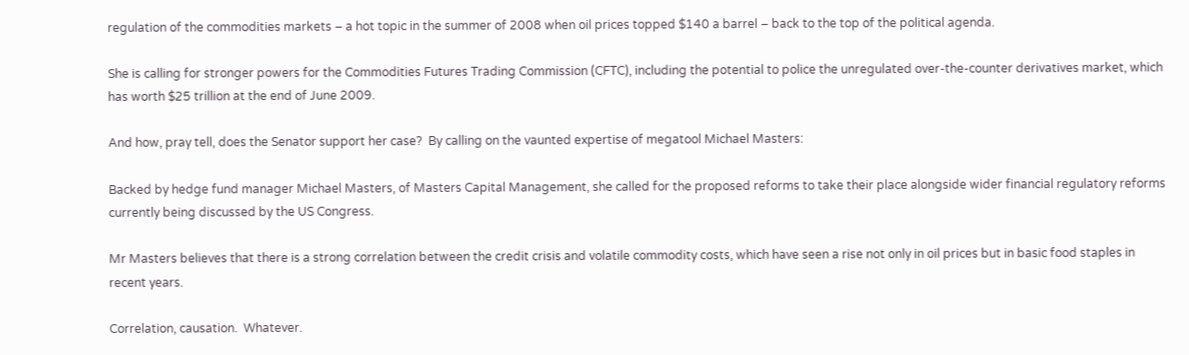regulation of the commodities markets – a hot topic in the summer of 2008 when oil prices topped $140 a barrel – back to the top of the political agenda.

She is calling for stronger powers for the Commodities Futures Trading Commission (CFTC), including the potential to police the unregulated over-the-counter derivatives market, which has worth $25 trillion at the end of June 2009.

And how, pray tell, does the Senator support her case?  By calling on the vaunted expertise of megatool Michael Masters:

Backed by hedge fund manager Michael Masters, of Masters Capital Management, she called for the proposed reforms to take their place alongside wider financial regulatory reforms currently being discussed by the US Congress.

Mr Masters believes that there is a strong correlation between the credit crisis and volatile commodity costs, which have seen a rise not only in oil prices but in basic food staples in recent years.

Correlation, causation.  Whatever.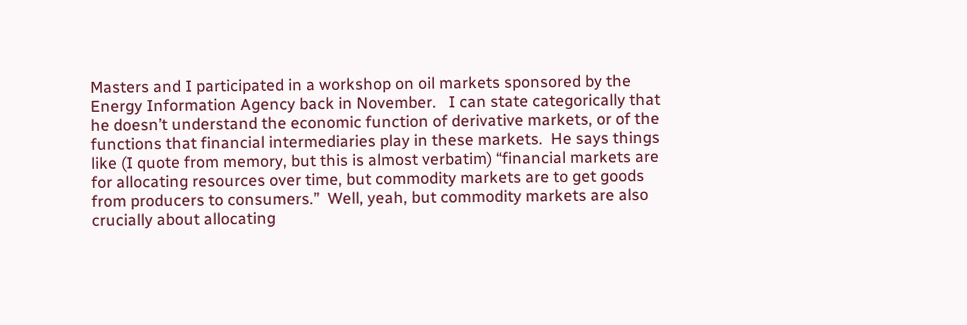Masters and I participated in a workshop on oil markets sponsored by the Energy Information Agency back in November.   I can state categorically that he doesn’t understand the economic function of derivative markets, or of the functions that financial intermediaries play in these markets.  He says things like (I quote from memory, but this is almost verbatim) “financial markets are for allocating resources over time, but commodity markets are to get goods from producers to consumers.”  Well, yeah, but commodity markets are also crucially about allocating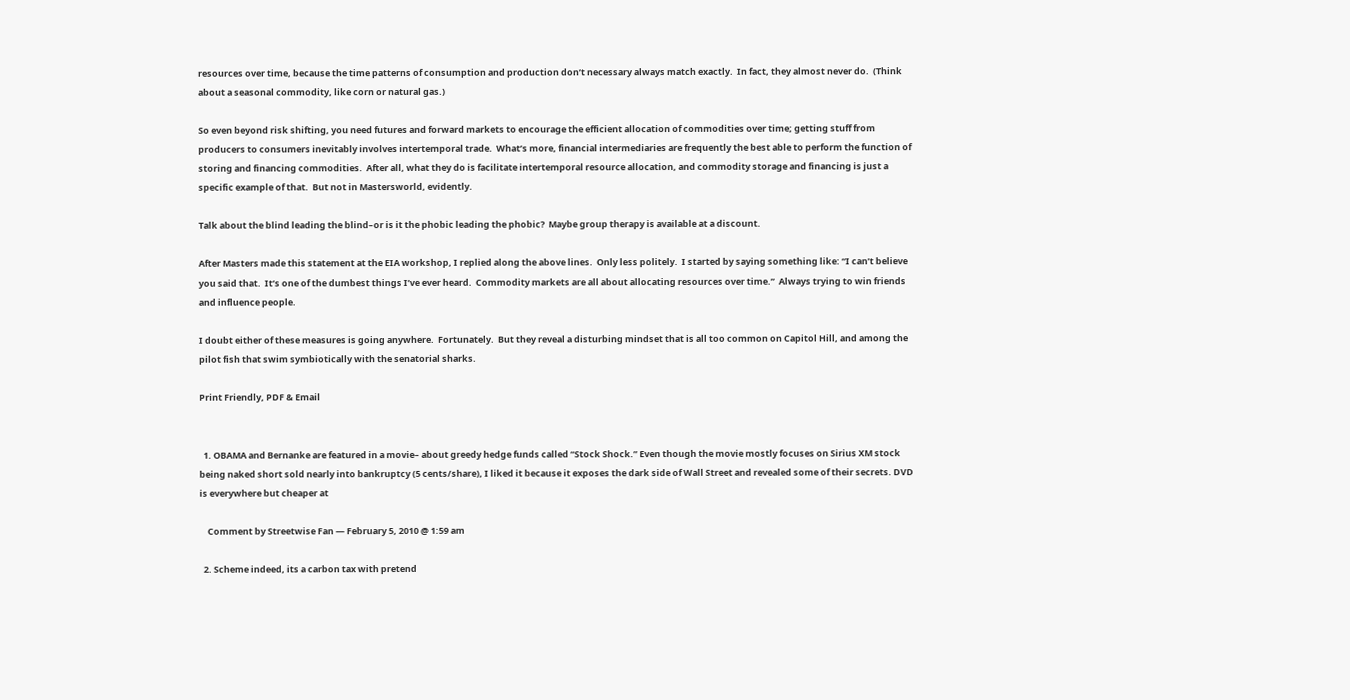resources over time, because the time patterns of consumption and production don’t necessary always match exactly.  In fact, they almost never do.  (Think about a seasonal commodity, like corn or natural gas.)

So even beyond risk shifting, you need futures and forward markets to encourage the efficient allocation of commodities over time; getting stuff from producers to consumers inevitably involves intertemporal trade.  What’s more, financial intermediaries are frequently the best able to perform the function of storing and financing commodities.  After all, what they do is facilitate intertemporal resource allocation, and commodity storage and financing is just a specific example of that.  But not in Mastersworld, evidently.

Talk about the blind leading the blind–or is it the phobic leading the phobic?  Maybe group therapy is available at a discount.

After Masters made this statement at the EIA workshop, I replied along the above lines.  Only less politely.  I started by saying something like: “I can’t believe you said that.  It’s one of the dumbest things I’ve ever heard.  Commodity markets are all about allocating resources over time.”  Always trying to win friends and influence people.

I doubt either of these measures is going anywhere.  Fortunately.  But they reveal a disturbing mindset that is all too common on Capitol Hill, and among the pilot fish that swim symbiotically with the senatorial sharks.

Print Friendly, PDF & Email


  1. OBAMA and Bernanke are featured in a movie– about greedy hedge funds called “Stock Shock.” Even though the movie mostly focuses on Sirius XM stock being naked short sold nearly into bankruptcy (5 cents/share), I liked it because it exposes the dark side of Wall Street and revealed some of their secrets. DVD is everywhere but cheaper at

    Comment by Streetwise Fan — February 5, 2010 @ 1:59 am

  2. Scheme indeed, its a carbon tax with pretend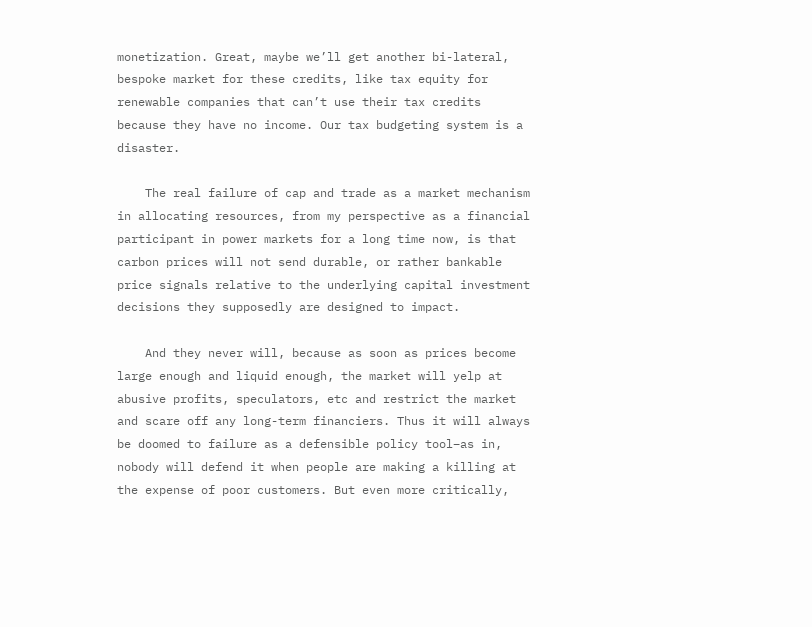monetization. Great, maybe we’ll get another bi-lateral, bespoke market for these credits, like tax equity for renewable companies that can’t use their tax credits because they have no income. Our tax budgeting system is a disaster.

    The real failure of cap and trade as a market mechanism in allocating resources, from my perspective as a financial participant in power markets for a long time now, is that carbon prices will not send durable, or rather bankable price signals relative to the underlying capital investment decisions they supposedly are designed to impact.

    And they never will, because as soon as prices become large enough and liquid enough, the market will yelp at abusive profits, speculators, etc and restrict the market and scare off any long-term financiers. Thus it will always be doomed to failure as a defensible policy tool–as in, nobody will defend it when people are making a killing at the expense of poor customers. But even more critically,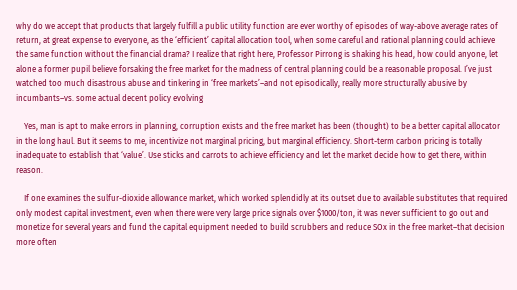why do we accept that products that largely fulfill a public utility function are ever worthy of episodes of way-above average rates of return, at great expense to everyone, as the ‘efficient’ capital allocation tool, when some careful and rational planning could achieve the same function without the financial drama? I realize that right here, Professor Pirrong is shaking his head, how could anyone, let alone a former pupil believe forsaking the free market for the madness of central planning could be a reasonable proposal. I’ve just watched too much disastrous abuse and tinkering in ‘free markets’–and not episodically, really more structurally abusive by incumbants–vs. some actual decent policy evolving

    Yes, man is apt to make errors in planning, corruption exists and the free market has been (thought) to be a better capital allocator in the long haul. But it seems to me, incentivize not marginal pricing, but marginal efficiency. Short-term carbon pricing is totally inadequate to establish that ‘value’. Use sticks and carrots to achieve efficiency and let the market decide how to get there, within reason.

    If one examines the sulfur-dioxide allowance market, which worked splendidly at its outset due to available substitutes that required only modest capital investment, even when there were very large price signals over $1000/ton, it was never sufficient to go out and monetize for several years and fund the capital equipment needed to build scrubbers and reduce SOx in the free market–that decision more often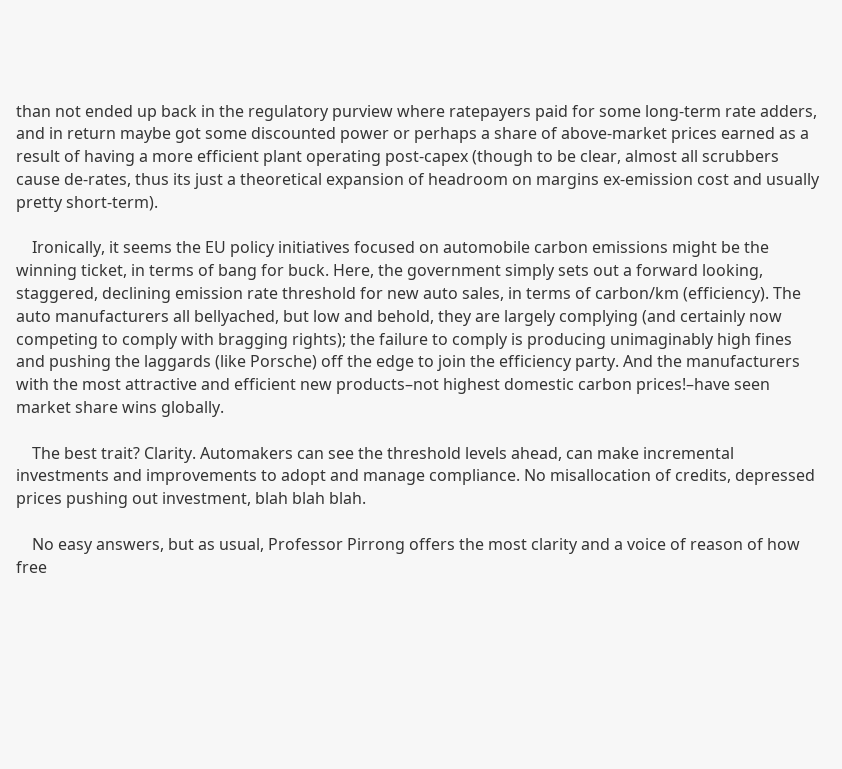than not ended up back in the regulatory purview where ratepayers paid for some long-term rate adders, and in return maybe got some discounted power or perhaps a share of above-market prices earned as a result of having a more efficient plant operating post-capex (though to be clear, almost all scrubbers cause de-rates, thus its just a theoretical expansion of headroom on margins ex-emission cost and usually pretty short-term).

    Ironically, it seems the EU policy initiatives focused on automobile carbon emissions might be the winning ticket, in terms of bang for buck. Here, the government simply sets out a forward looking, staggered, declining emission rate threshold for new auto sales, in terms of carbon/km (efficiency). The auto manufacturers all bellyached, but low and behold, they are largely complying (and certainly now competing to comply with bragging rights); the failure to comply is producing unimaginably high fines and pushing the laggards (like Porsche) off the edge to join the efficiency party. And the manufacturers with the most attractive and efficient new products–not highest domestic carbon prices!–have seen market share wins globally.

    The best trait? Clarity. Automakers can see the threshold levels ahead, can make incremental investments and improvements to adopt and manage compliance. No misallocation of credits, depressed prices pushing out investment, blah blah blah.

    No easy answers, but as usual, Professor Pirrong offers the most clarity and a voice of reason of how free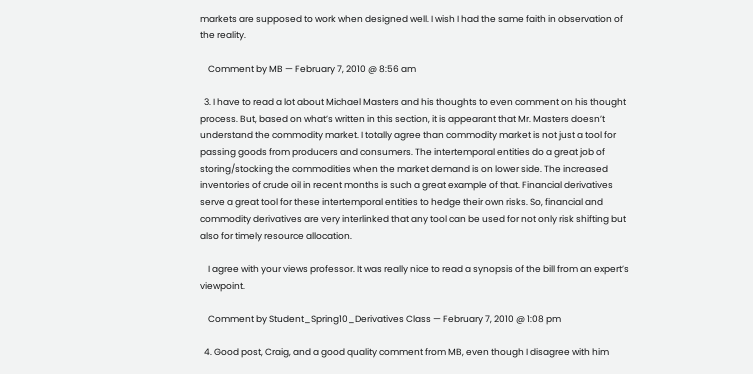markets are supposed to work when designed well. I wish I had the same faith in observation of the reality.

    Comment by MB — February 7, 2010 @ 8:56 am

  3. I have to read a lot about Michael Masters and his thoughts to even comment on his thought process. But, based on what’s written in this section, it is appearant that Mr. Masters doesn’t understand the commodity market. I totally agree than commodity market is not just a tool for passing goods from producers and consumers. The intertemporal entities do a great job of storing/stocking the commodities when the market demand is on lower side. The increased inventories of crude oil in recent months is such a great example of that. Financial derivatives serve a great tool for these intertemporal entities to hedge their own risks. So, financial and commodity derivatives are very interlinked that any tool can be used for not only risk shifting but also for timely resource allocation.

    I agree with your views professor. It was really nice to read a synopsis of the bill from an expert’s viewpoint.

    Comment by Student_Spring10_Derivatives Class — February 7, 2010 @ 1:08 pm

  4. Good post, Craig, and a good quality comment from MB, even though I disagree with him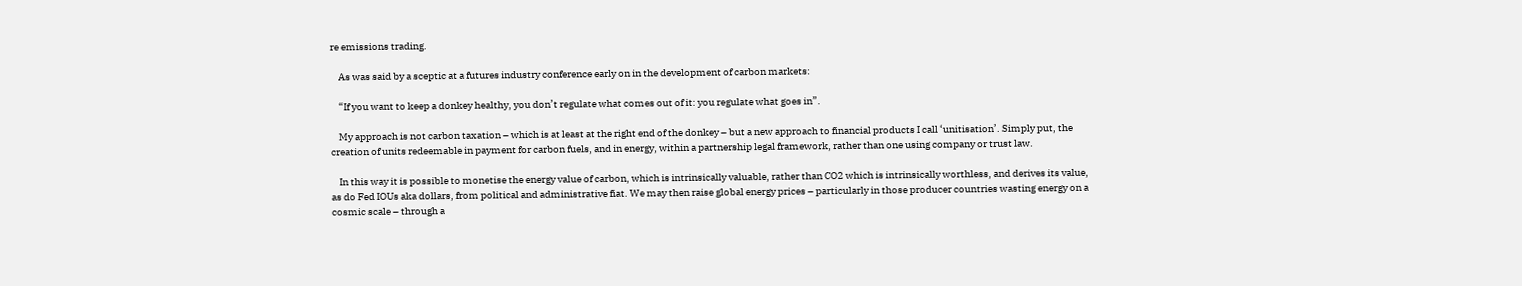re emissions trading.

    As was said by a sceptic at a futures industry conference early on in the development of carbon markets:

    “If you want to keep a donkey healthy, you don’t regulate what comes out of it: you regulate what goes in”.

    My approach is not carbon taxation – which is at least at the right end of the donkey – but a new approach to financial products I call ‘unitisation’. Simply put, the creation of units redeemable in payment for carbon fuels, and in energy, within a partnership legal framework, rather than one using company or trust law.

    In this way it is possible to monetise the energy value of carbon, which is intrinsically valuable, rather than CO2 which is intrinsically worthless, and derives its value, as do Fed IOUs aka dollars, from political and administrative fiat. We may then raise global energy prices – particularly in those producer countries wasting energy on a cosmic scale – through a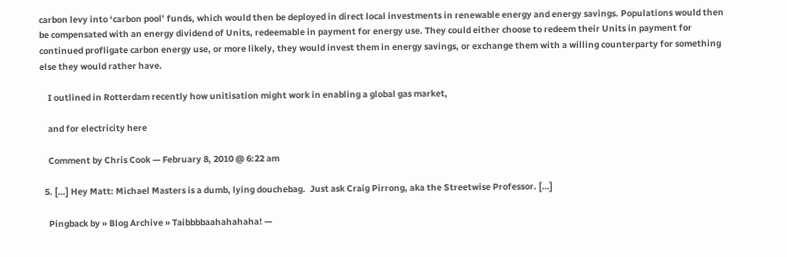carbon levy into ‘carbon pool’ funds, which would then be deployed in direct local investments in renewable energy and energy savings. Populations would then be compensated with an energy dividend of Units, redeemable in payment for energy use. They could either choose to redeem their Units in payment for continued profligate carbon energy use, or more likely, they would invest them in energy savings, or exchange them with a willing counterparty for something else they would rather have.

    I outlined in Rotterdam recently how unitisation might work in enabling a global gas market,

    and for electricity here

    Comment by Chris Cook — February 8, 2010 @ 6:22 am

  5. […] Hey Matt: Michael Masters is a dumb, lying douchebag.  Just ask Craig Pirrong, aka the Streetwise Professor. […]

    Pingback by » Blog Archive » Taibbbbaahahahaha! —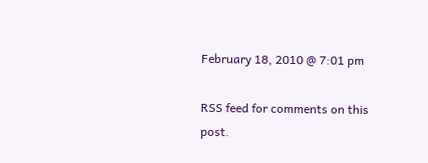February 18, 2010 @ 7:01 pm

RSS feed for comments on this post.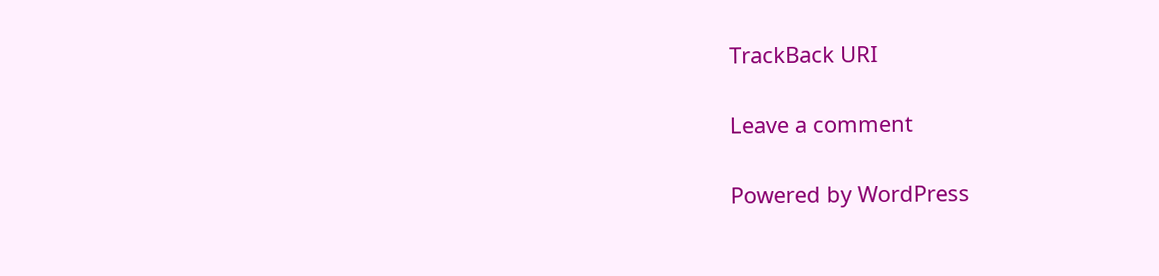TrackBack URI

Leave a comment

Powered by WordPress